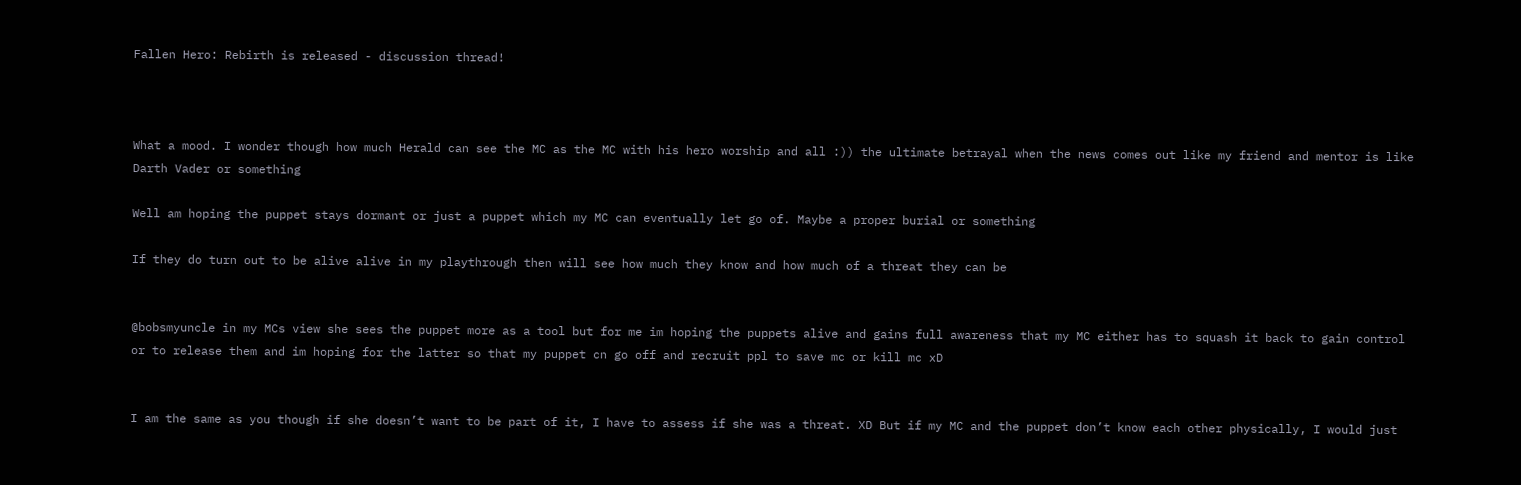Fallen Hero: Rebirth is released - discussion thread!



What a mood. I wonder though how much Herald can see the MC as the MC with his hero worship and all :)) the ultimate betrayal when the news comes out like my friend and mentor is like Darth Vader or something

Well am hoping the puppet stays dormant or just a puppet which my MC can eventually let go of. Maybe a proper burial or something

If they do turn out to be alive alive in my playthrough then will see how much they know and how much of a threat they can be


@bobsmyuncle in my MCs view she sees the puppet more as a tool but for me im hoping the puppets alive and gains full awareness that my MC either has to squash it back to gain control or to release them and im hoping for the latter so that my puppet cn go off and recruit ppl to save mc or kill mc xD


I am the same as you though if she doesn’t want to be part of it, I have to assess if she was a threat. XD But if my MC and the puppet don’t know each other physically, I would just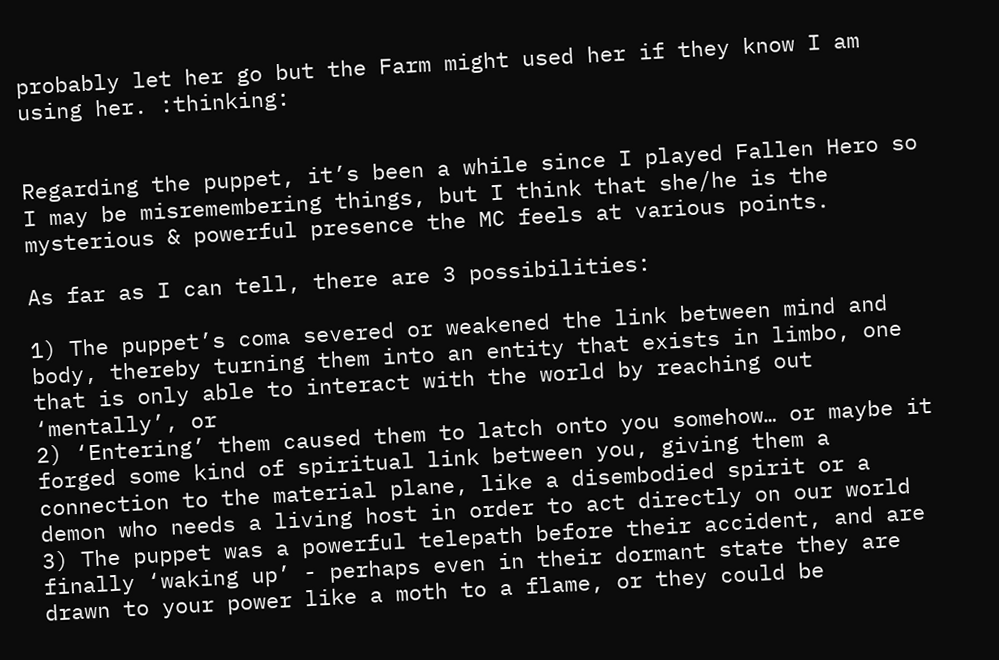probably let her go but the Farm might used her if they know I am using her. :thinking:


Regarding the puppet, it’s been a while since I played Fallen Hero so I may be misremembering things, but I think that she/he is the mysterious & powerful presence the MC feels at various points.

As far as I can tell, there are 3 possibilities:

1) The puppet’s coma severed or weakened the link between mind and body, thereby turning them into an entity that exists in limbo, one that is only able to interact with the world by reaching out ‘mentally’, or
2) ‘Entering’ them caused them to latch onto you somehow… or maybe it forged some kind of spiritual link between you, giving them a connection to the material plane, like a disembodied spirit or a demon who needs a living host in order to act directly on our world
3) The puppet was a powerful telepath before their accident, and are finally ‘waking up’ - perhaps even in their dormant state they are drawn to your power like a moth to a flame, or they could be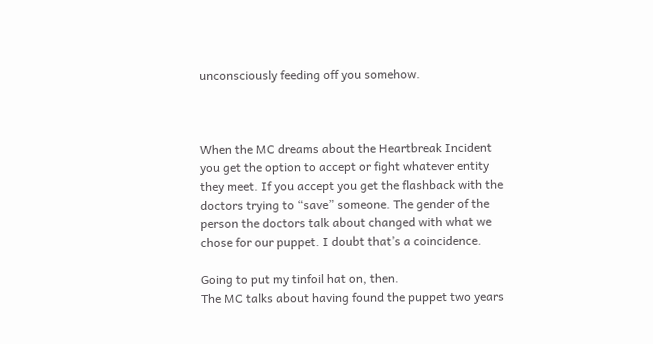unconsciously feeding off you somehow.



When the MC dreams about the Heartbreak Incident you get the option to accept or fight whatever entity they meet. If you accept you get the flashback with the doctors trying to “save” someone. The gender of the person the doctors talk about changed with what we chose for our puppet. I doubt that’s a coincidence.

Going to put my tinfoil hat on, then.
The MC talks about having found the puppet two years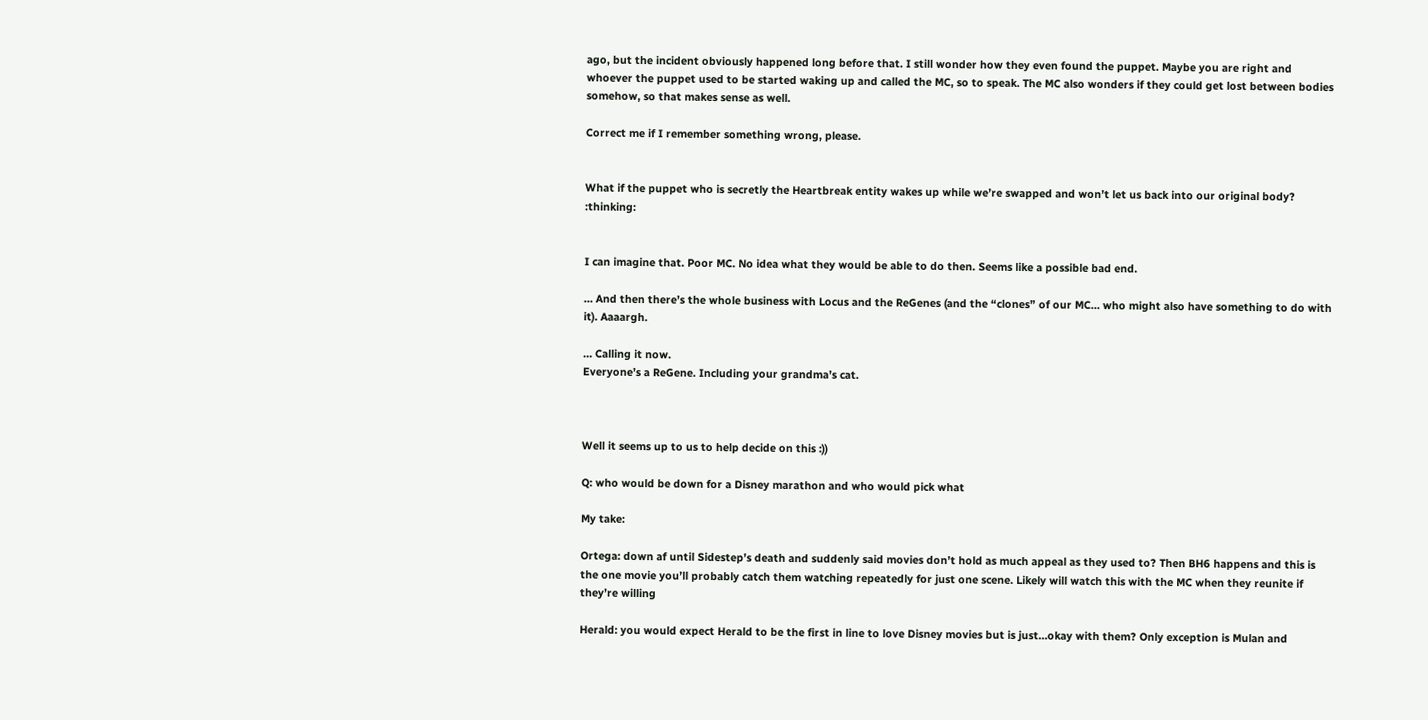ago, but the incident obviously happened long before that. I still wonder how they even found the puppet. Maybe you are right and whoever the puppet used to be started waking up and called the MC, so to speak. The MC also wonders if they could get lost between bodies somehow, so that makes sense as well.

Correct me if I remember something wrong, please.


What if the puppet who is secretly the Heartbreak entity wakes up while we’re swapped and won’t let us back into our original body? :thinking:


I can imagine that. Poor MC. No idea what they would be able to do then. Seems like a possible bad end.

… And then there’s the whole business with Locus and the ReGenes (and the “clones” of our MC… who might also have something to do with it). Aaaargh.

… Calling it now.
Everyone’s a ReGene. Including your grandma’s cat.



Well it seems up to us to help decide on this :))

Q: who would be down for a Disney marathon and who would pick what

My take:

Ortega: down af until Sidestep’s death and suddenly said movies don’t hold as much appeal as they used to? Then BH6 happens and this is the one movie you’ll probably catch them watching repeatedly for just one scene. Likely will watch this with the MC when they reunite if they’re willing

Herald: you would expect Herald to be the first in line to love Disney movies but is just…okay with them? Only exception is Mulan and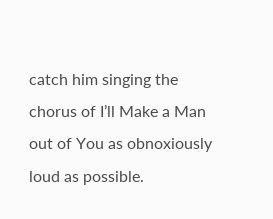catch him singing the chorus of I’ll Make a Man out of You as obnoxiously loud as possible.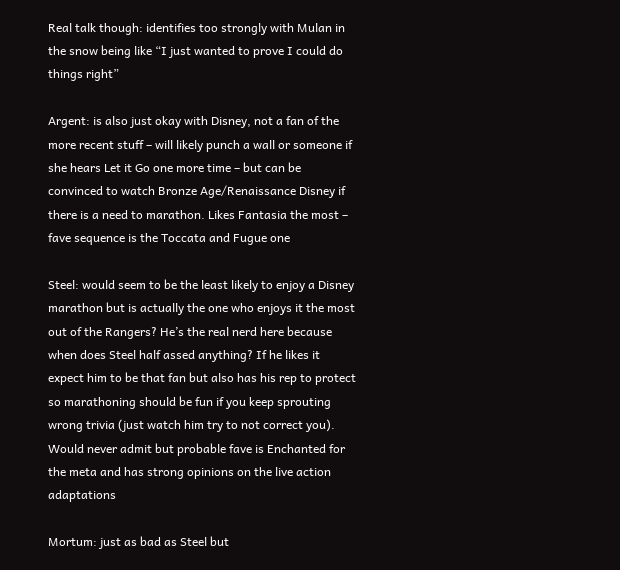Real talk though: identifies too strongly with Mulan in the snow being like “I just wanted to prove I could do things right”

Argent: is also just okay with Disney, not a fan of the more recent stuff – will likely punch a wall or someone if she hears Let it Go one more time – but can be convinced to watch Bronze Age/Renaissance Disney if there is a need to marathon. Likes Fantasia the most – fave sequence is the Toccata and Fugue one

Steel: would seem to be the least likely to enjoy a Disney marathon but is actually the one who enjoys it the most out of the Rangers? He’s the real nerd here because when does Steel half assed anything? If he likes it expect him to be that fan but also has his rep to protect so marathoning should be fun if you keep sprouting wrong trivia (just watch him try to not correct you). Would never admit but probable fave is Enchanted for the meta and has strong opinions on the live action adaptations

Mortum: just as bad as Steel but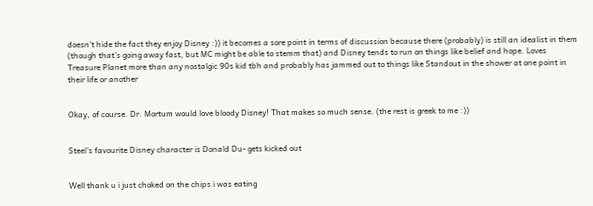doesn’t hide the fact they enjoy Disney :)) it becomes a sore point in terms of discussion because there (probably) is still an idealist in them (though that’s going away fast, but MC might be able to stemm that) and Disney tends to run on things like belief and hope. Loves Treasure Planet more than any nostalgic 90s kid tbh and probably has jammed out to things like Standout in the shower at one point in their life or another


Okay, of course. Dr. Mortum would love bloody Disney! That makes so much sense. (the rest is greek to me :))


Steel’s favourite Disney character is Donald Du- gets kicked out


Well thank u i just choked on the chips i was eating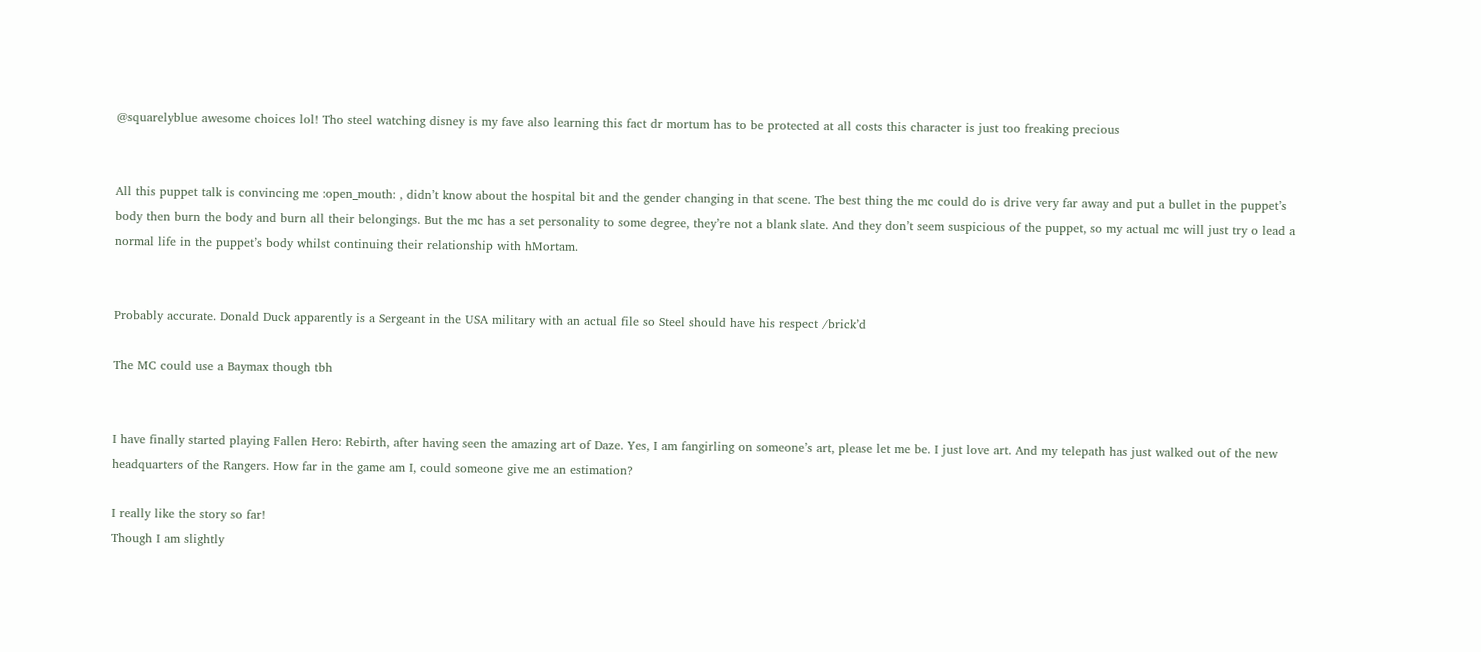@squarelyblue awesome choices lol! Tho steel watching disney is my fave also learning this fact dr mortum has to be protected at all costs this character is just too freaking precious


All this puppet talk is convincing me :open_mouth: , didn’t know about the hospital bit and the gender changing in that scene. The best thing the mc could do is drive very far away and put a bullet in the puppet’s body then burn the body and burn all their belongings. But the mc has a set personality to some degree, they’re not a blank slate. And they don’t seem suspicious of the puppet, so my actual mc will just try o lead a normal life in the puppet’s body whilst continuing their relationship with hMortam.


Probably accurate. Donald Duck apparently is a Sergeant in the USA military with an actual file so Steel should have his respect /brick’d

The MC could use a Baymax though tbh


I have finally started playing Fallen Hero: Rebirth, after having seen the amazing art of Daze. Yes, I am fangirling on someone’s art, please let me be. I just love art. And my telepath has just walked out of the new headquarters of the Rangers. How far in the game am I, could someone give me an estimation?

I really like the story so far!
Though I am slightly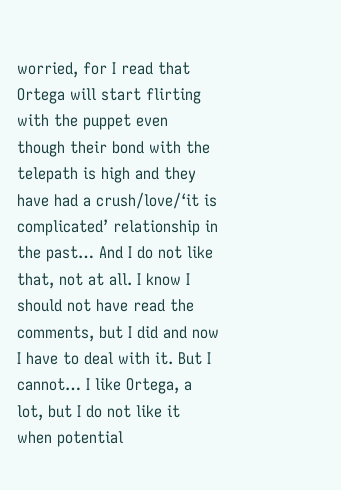worried, for I read that Ortega will start flirting with the puppet even though their bond with the telepath is high and they have had a crush/love/‘it is complicated’ relationship in the past… And I do not like that, not at all. I know I should not have read the comments, but I did and now I have to deal with it. But I cannot… I like Ortega, a lot, but I do not like it when potential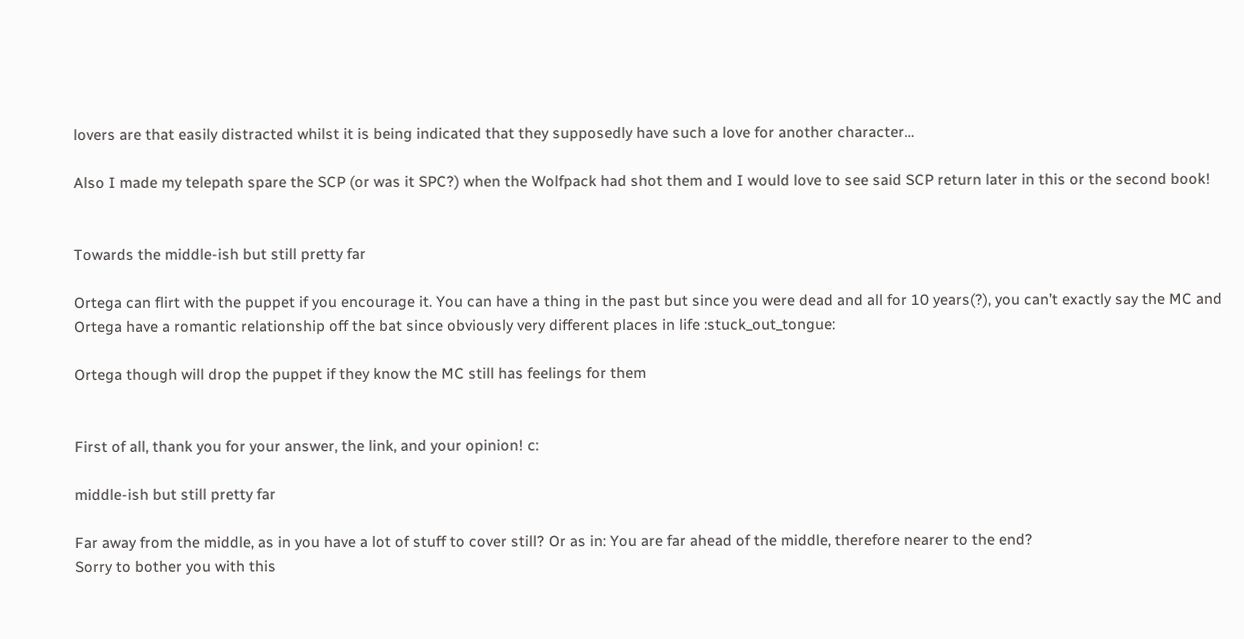lovers are that easily distracted whilst it is being indicated that they supposedly have such a love for another character…

Also I made my telepath spare the SCP (or was it SPC?) when the Wolfpack had shot them and I would love to see said SCP return later in this or the second book!


Towards the middle-ish but still pretty far

Ortega can flirt with the puppet if you encourage it. You can have a thing in the past but since you were dead and all for 10 years(?), you can’t exactly say the MC and Ortega have a romantic relationship off the bat since obviously very different places in life :stuck_out_tongue:

Ortega though will drop the puppet if they know the MC still has feelings for them


First of all, thank you for your answer, the link, and your opinion! c:

middle-ish but still pretty far

Far away from the middle, as in you have a lot of stuff to cover still? Or as in: You are far ahead of the middle, therefore nearer to the end?
Sorry to bother you with this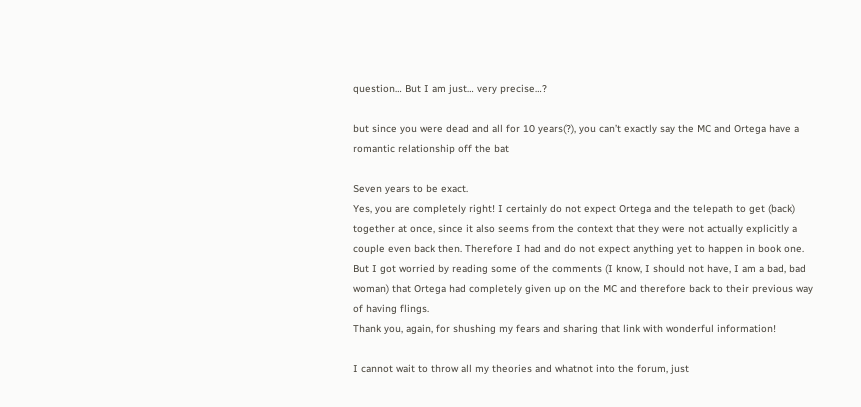question… But I am just… very precise…?

but since you were dead and all for 10 years(?), you can’t exactly say the MC and Ortega have a romantic relationship off the bat

Seven years to be exact.
Yes, you are completely right! I certainly do not expect Ortega and the telepath to get (back) together at once, since it also seems from the context that they were not actually explicitly a couple even back then. Therefore I had and do not expect anything yet to happen in book one. But I got worried by reading some of the comments (I know, I should not have, I am a bad, bad woman) that Ortega had completely given up on the MC and therefore back to their previous way of having flings.
Thank you, again, for shushing my fears and sharing that link with wonderful information!

I cannot wait to throw all my theories and whatnot into the forum, just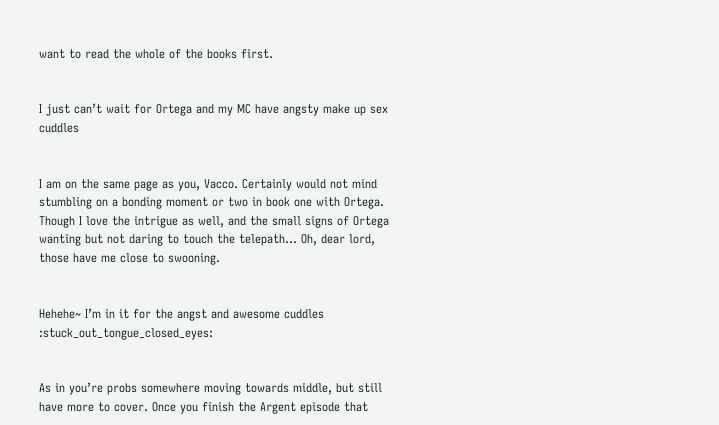want to read the whole of the books first.


I just can’t wait for Ortega and my MC have angsty make up sex cuddles


I am on the same page as you, Vacco. Certainly would not mind stumbling on a bonding moment or two in book one with Ortega.
Though I love the intrigue as well, and the small signs of Ortega wanting but not daring to touch the telepath… Oh, dear lord, those have me close to swooning.


Hehehe~ I’m in it for the angst and awesome cuddles :stuck_out_tongue_closed_eyes:


As in you’re probs somewhere moving towards middle, but still have more to cover. Once you finish the Argent episode that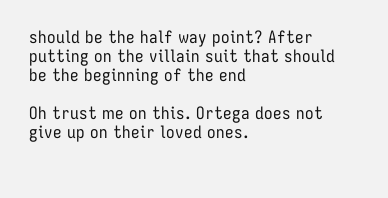should be the half way point? After putting on the villain suit that should be the beginning of the end

Oh trust me on this. Ortega does not give up on their loved ones.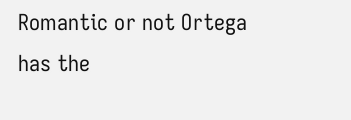Romantic or not Ortega has the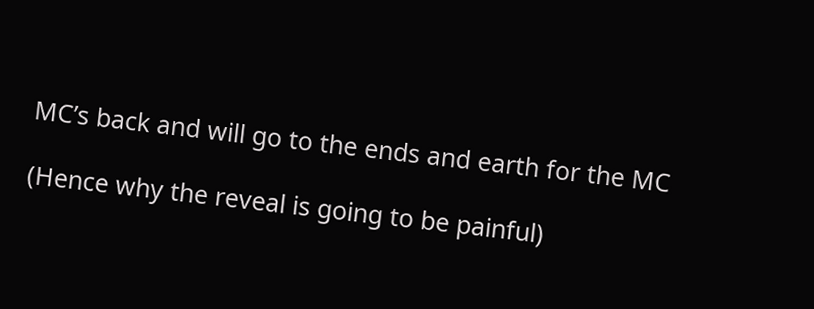MC’s back and will go to the ends and earth for the MC

(Hence why the reveal is going to be painful)